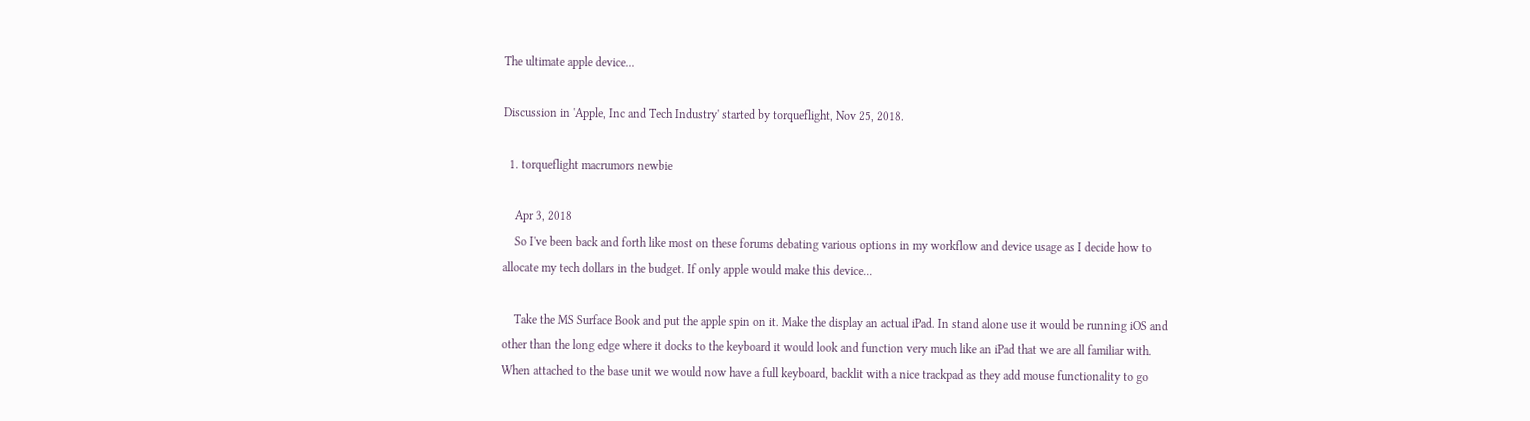The ultimate apple device...

Discussion in 'Apple, Inc and Tech Industry' started by torqueflight, Nov 25, 2018.

  1. torqueflight macrumors newbie

    Apr 3, 2018
    So I've been back and forth like most on these forums debating various options in my workflow and device usage as I decide how to allocate my tech dollars in the budget. If only apple would make this device...

    Take the MS Surface Book and put the apple spin on it. Make the display an actual iPad. In stand alone use it would be running iOS and other than the long edge where it docks to the keyboard it would look and function very much like an iPad that we are all familiar with. When attached to the base unit we would now have a full keyboard, backlit with a nice trackpad as they add mouse functionality to go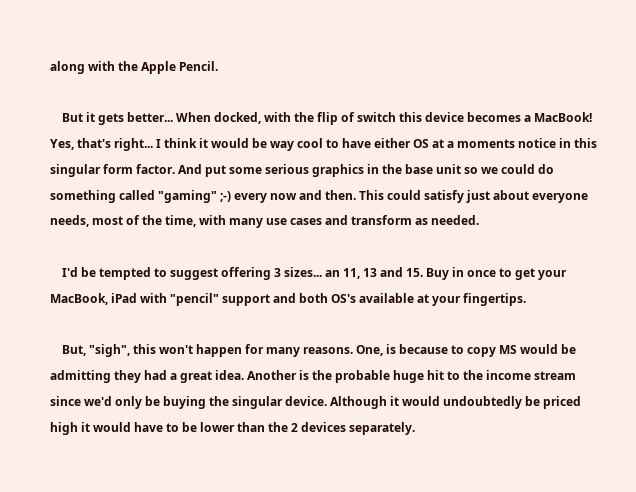along with the Apple Pencil.

    But it gets better... When docked, with the flip of switch this device becomes a MacBook! Yes, that's right... I think it would be way cool to have either OS at a moments notice in this singular form factor. And put some serious graphics in the base unit so we could do something called "gaming" ;-) every now and then. This could satisfy just about everyone needs, most of the time, with many use cases and transform as needed.

    I'd be tempted to suggest offering 3 sizes... an 11, 13 and 15. Buy in once to get your MacBook, iPad with "pencil" support and both OS's available at your fingertips.

    But, "sigh", this won't happen for many reasons. One, is because to copy MS would be admitting they had a great idea. Another is the probable huge hit to the income stream since we'd only be buying the singular device. Although it would undoubtedly be priced high it would have to be lower than the 2 devices separately.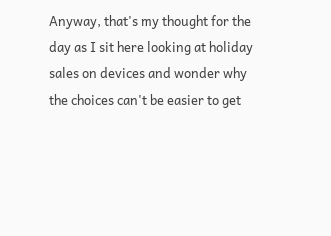Anyway, that's my thought for the day as I sit here looking at holiday sales on devices and wonder why the choices can't be easier to get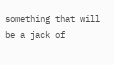something that will be a jack of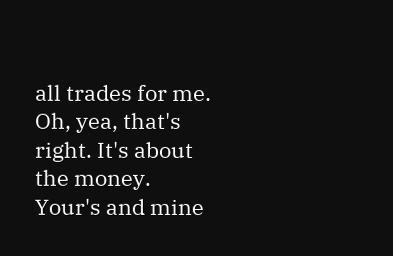all trades for me. Oh, yea, that's right. It's about the money. Your's and mine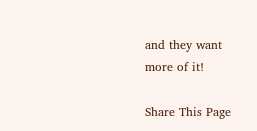and they want more of it!

Share This Page